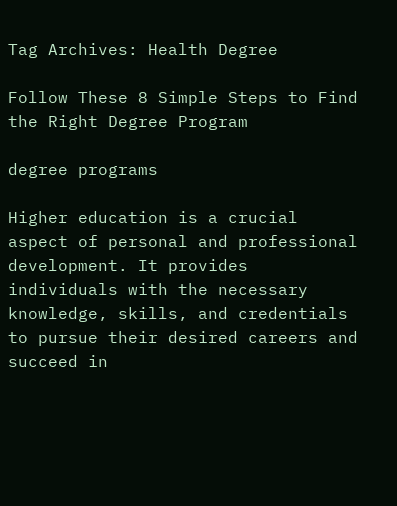Tag Archives: Health Degree

Follow These 8 Simple Steps to Find the Right Degree Program

degree programs

Higher education is a crucial aspect of personal and professional development. It provides individuals with the necessary knowledge, skills, and credentials to pursue their desired careers and succeed in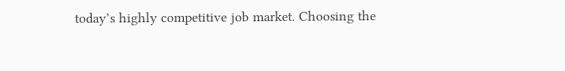today’s highly competitive job market. Choosing the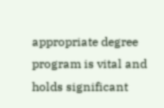appropriate degree program is vital and holds significant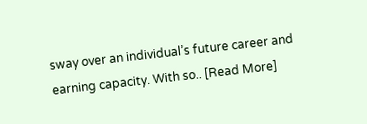sway over an individual’s future career and earning capacity. With so.. [Read More]